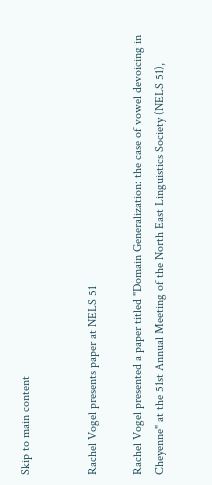Skip to main content


Rachel Vogel presents paper at NELS 51

Rachel Vogel presented a paper titled "Domain Generalization: the case of vowel devoicing in Cheyenne" at the 51st Annual Meeting of the North East Linguistics Society (NELS 51),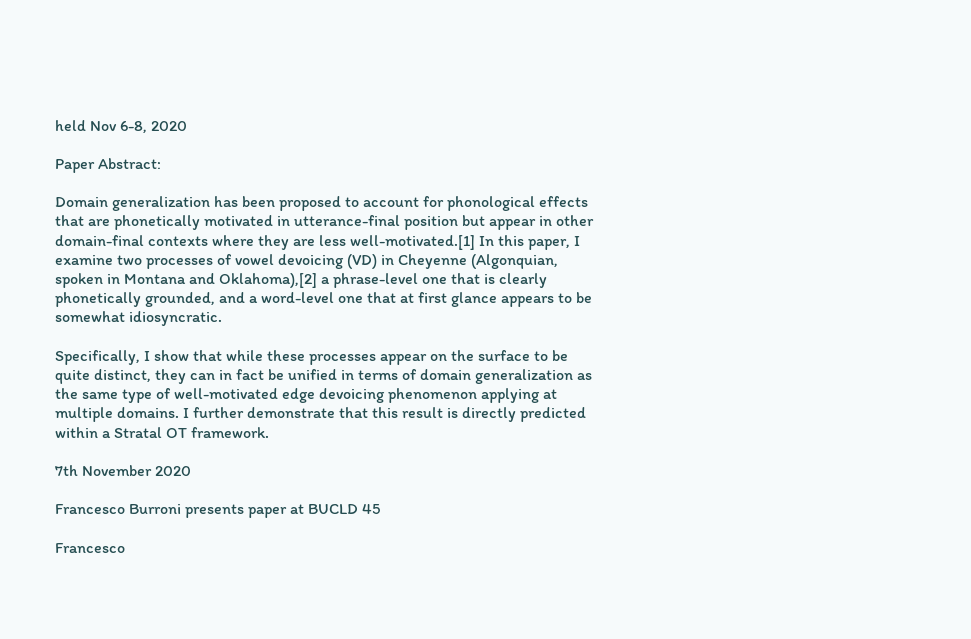held Nov 6-8, 2020

Paper Abstract:

Domain generalization has been proposed to account for phonological effects that are phonetically motivated in utterance-final position but appear in other domain-final contexts where they are less well-motivated.[1] In this paper, I examine two processes of vowel devoicing (VD) in Cheyenne (Algonquian, spoken in Montana and Oklahoma),[2] a phrase-level one that is clearly phonetically grounded, and a word-level one that at first glance appears to be somewhat idiosyncratic.

Specifically, I show that while these processes appear on the surface to be quite distinct, they can in fact be unified in terms of domain generalization as the same type of well-motivated edge devoicing phenomenon applying at multiple domains. I further demonstrate that this result is directly predicted within a Stratal OT framework.

7th November 2020

Francesco Burroni presents paper at BUCLD 45

Francesco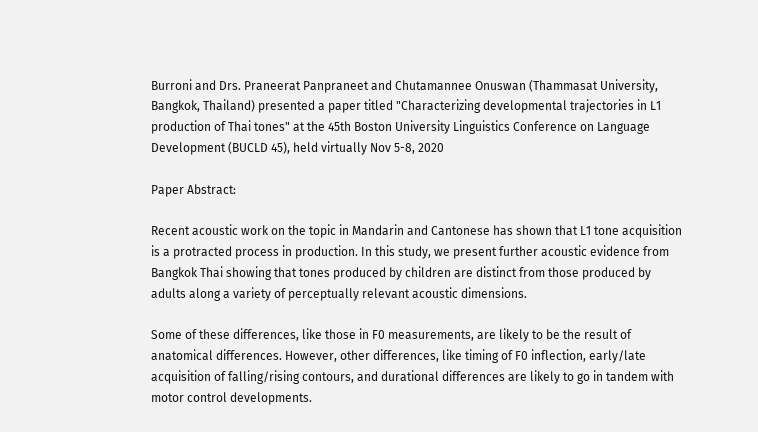Burroni and Drs. Praneerat Panpraneet and Chutamannee Onuswan (Thammasat University, Bangkok, Thailand) presented a paper titled "Characterizing developmental trajectories in L1 production of Thai tones" at the 45th Boston University Linguistics Conference on Language Development (BUCLD 45), held virtually Nov 5-8, 2020

Paper Abstract:

Recent acoustic work on the topic in Mandarin and Cantonese has shown that L1 tone acquisition is a protracted process in production. In this study, we present further acoustic evidence from Bangkok Thai showing that tones produced by children are distinct from those produced by adults along a variety of perceptually relevant acoustic dimensions.

Some of these differences, like those in F0 measurements, are likely to be the result of anatomical differences. However, other differences, like timing of F0 inflection, early/late acquisition of falling/rising contours, and durational differences are likely to go in tandem with motor control developments.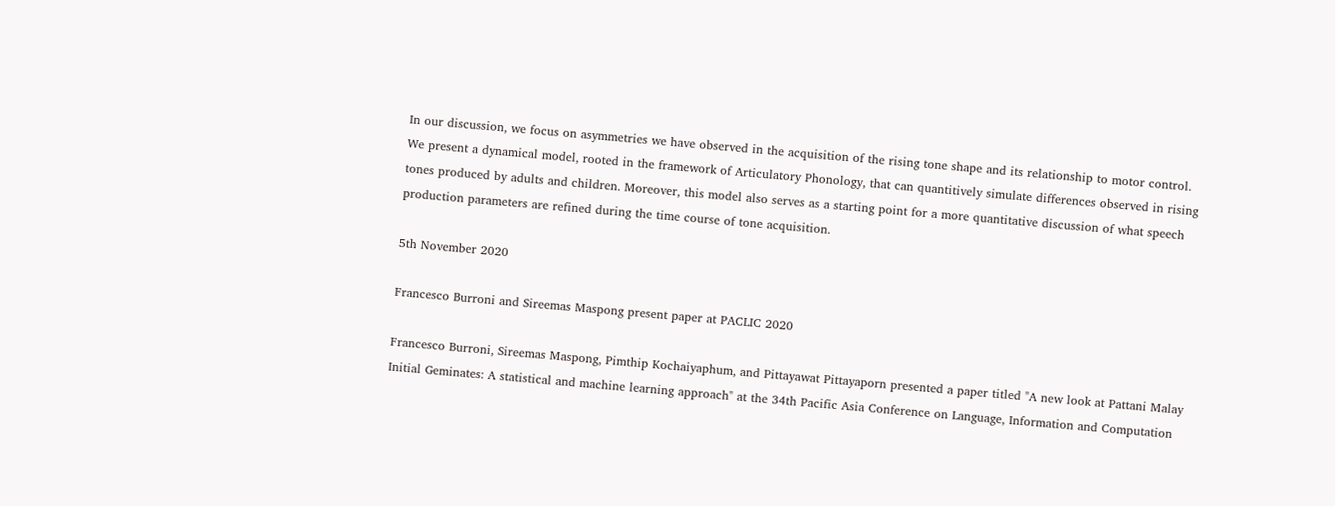In our discussion, we focus on asymmetries we have observed in the acquisition of the rising tone shape and its relationship to motor control. We present a dynamical model, rooted in the framework of Articulatory Phonology, that can quantitively simulate differences observed in rising tones produced by adults and children. Moreover, this model also serves as a starting point for a more quantitative discussion of what speech production parameters are refined during the time course of tone acquisition.

5th November 2020

Francesco Burroni and Sireemas Maspong present paper at PACLIC 2020

Francesco Burroni, Sireemas Maspong, Pimthip Kochaiyaphum, and Pittayawat Pittayaporn presented a paper titled "A new look at Pattani Malay Initial Geminates: A statistical and machine learning approach" at the 34th Pacific Asia Conference on Language, Information and Computation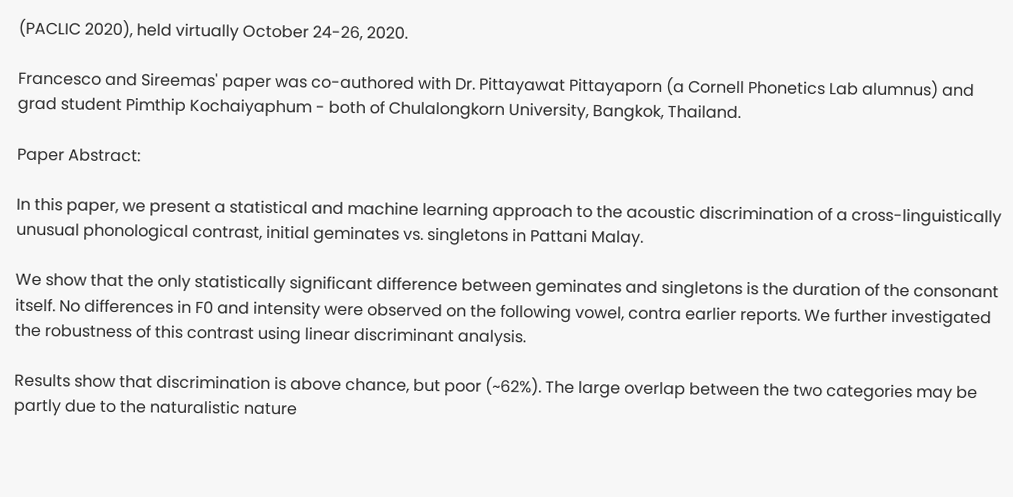(PACLIC 2020), held virtually October 24-26, 2020.

Francesco and Sireemas' paper was co-authored with Dr. Pittayawat Pittayaporn (a Cornell Phonetics Lab alumnus) and grad student Pimthip Kochaiyaphum - both of Chulalongkorn University, Bangkok, Thailand.

Paper Abstract:

In this paper, we present a statistical and machine learning approach to the acoustic discrimination of a cross-linguistically unusual phonological contrast, initial geminates vs. singletons in Pattani Malay.

We show that the only statistically significant difference between geminates and singletons is the duration of the consonant itself. No differences in F0 and intensity were observed on the following vowel, contra earlier reports. We further investigated the robustness of this contrast using linear discriminant analysis.

Results show that discrimination is above chance, but poor (~62%). The large overlap between the two categories may be partly due to the naturalistic nature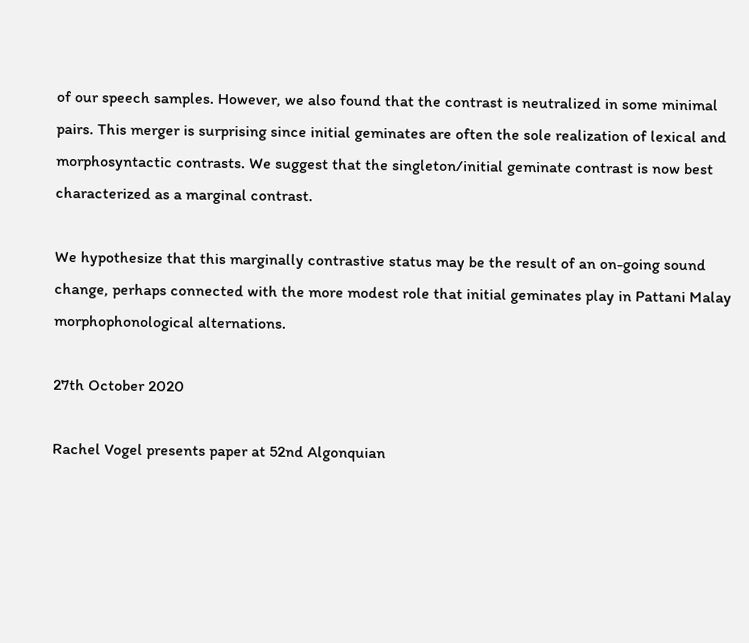of our speech samples. However, we also found that the contrast is neutralized in some minimal pairs. This merger is surprising since initial geminates are often the sole realization of lexical and morphosyntactic contrasts. We suggest that the singleton/initial geminate contrast is now best characterized as a marginal contrast.

We hypothesize that this marginally contrastive status may be the result of an on-going sound change, perhaps connected with the more modest role that initial geminates play in Pattani Malay morphophonological alternations.

27th October 2020

Rachel Vogel presents paper at 52nd Algonquian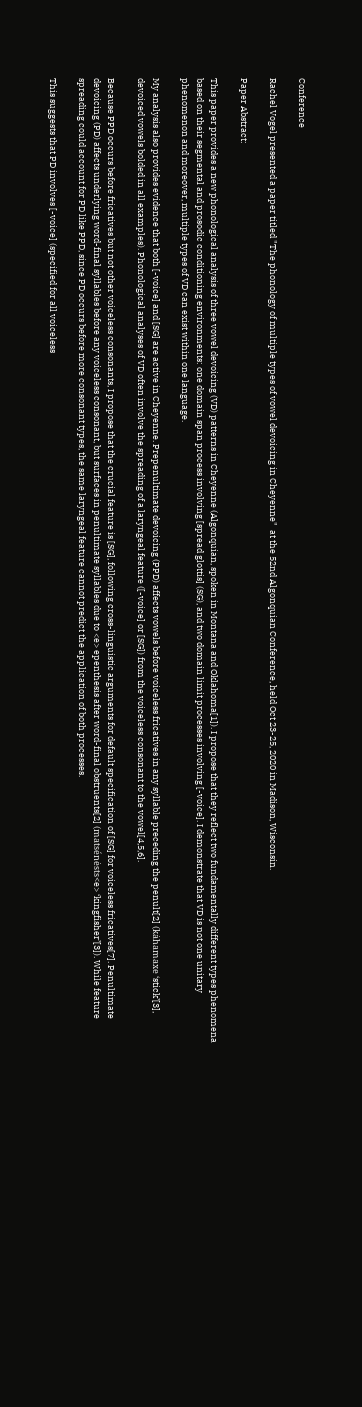Conference

Rachel Vogel presented a paper titled "The phonology of multiple types of vowel devoicing in Cheyenne"  at the 52nd Algonquian Conference, held Oct 23-25, 2020 in Madison, Wisconsin.

Paper Abstract:

This paper provides a new phonological analysis of three vowel devoicing (VD) patterns in Cheyenne (Algonquian, spoken in Montana and Oklahoma[1]). I propose that they reflect two fundamentally different types phenomena based on their segmental and prosodic conditioning environments: one domain span process involving [spread glottis] (SG), and two domain limit processes involving [-voice]. I demonstrate that VD is not one unitary phenomenon and moreover, multiple types of VD can exist within one language.

My analysis also provides evidence that both [-voice] and [SG] are active in Cheyenne. Prepenultimate devoicing (PPD) affects vowels before voiceless fricatives in any syllable preceding the penult[2] (kȧhamaxe ‘stick’[3], devoiced vowels bolded in all examples). Phonological analyses of VD often involve the spreading of a laryngeal feature ([-voice] or [SG]) from the voiceless consonant to the vowel[4,5,6].

Because PPD occurs before fricatives but not other voiceless consonants, I propose that the crucial feature is [SG], following cross-linguistic arguments for default specification of [SG] for voiceless fricatives[7]. Penultimate devoicing (PD) affects underlying word-final syllables before any voiceless consonant, but surfaces in penultimate syllables due to <e> epenthesis after word-final obstruents[2] (matsénėsts<e> ‘kingfisher’[3]). While feature spreading could account for PD like PPD, since PD occurs before more consonant types, the same laryngeal feature cannot predict the application of both processes.

This suggests that PD involves [-voice] (specified for all voiceless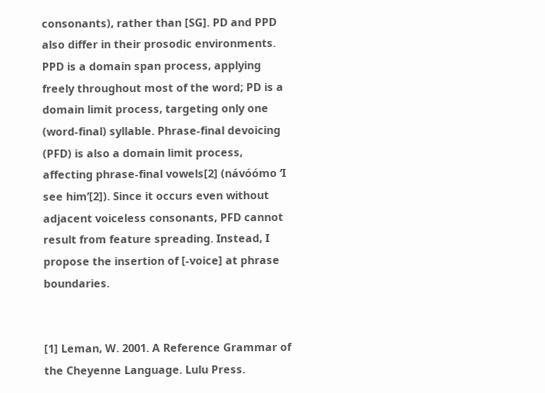consonants), rather than [SG]. PD and PPD also differ in their prosodic environments. PPD is a domain span process, applying freely throughout most of the word; PD is a domain limit process, targeting only one (word-final) syllable. Phrase-final devoicing (PFD) is also a domain limit process, affecting phrase-final vowels[2] (návóómo ‘I see him’[2]). Since it occurs even without adjacent voiceless consonants, PFD cannot result from feature spreading. Instead, I propose the insertion of [-voice] at phrase boundaries.


[1] Leman, W. 2001. A Reference Grammar of the Cheyenne Language. Lulu Press.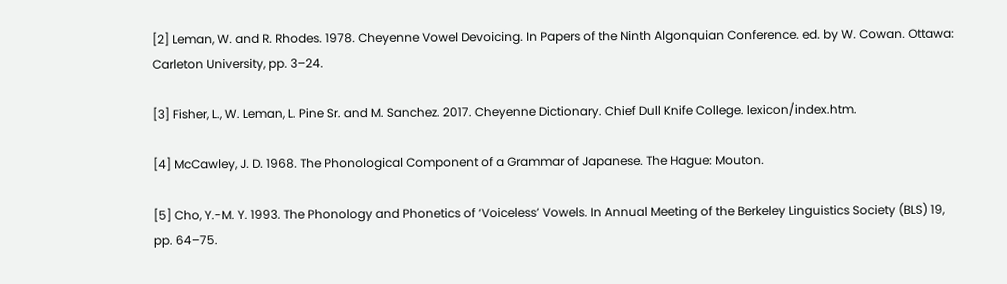[2] Leman, W. and R. Rhodes. 1978. Cheyenne Vowel Devoicing. In Papers of the Ninth Algonquian Conference. ed. by W. Cowan. Ottawa: Carleton University, pp. 3–24.

[3] Fisher, L., W. Leman, L. Pine Sr. and M. Sanchez. 2017. Cheyenne Dictionary. Chief Dull Knife College. lexicon/index.htm.

[4] McCawley, J. D. 1968. The Phonological Component of a Grammar of Japanese. The Hague: Mouton.

[5] Cho, Y.-M. Y. 1993. The Phonology and Phonetics of ‘Voiceless’ Vowels. In Annual Meeting of the Berkeley Linguistics Society (BLS) 19, pp. 64–75.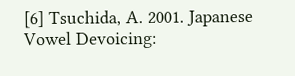[6] Tsuchida, A. 2001. Japanese Vowel Devoicing: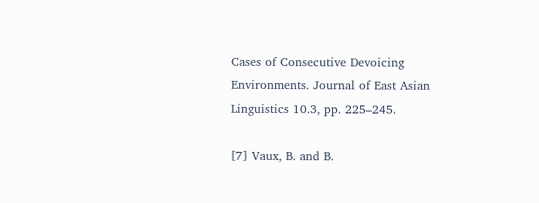Cases of Consecutive Devoicing Environments. Journal of East Asian Linguistics 10.3, pp. 225–245.

[7] Vaux, B. and B.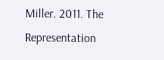Miller. 2011. The Representation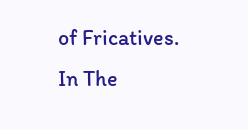of Fricatives. In The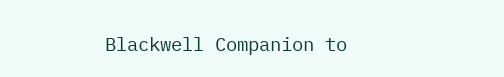Blackwell Companion to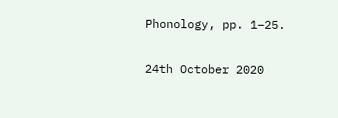Phonology, pp. 1–25.

24th October 2020